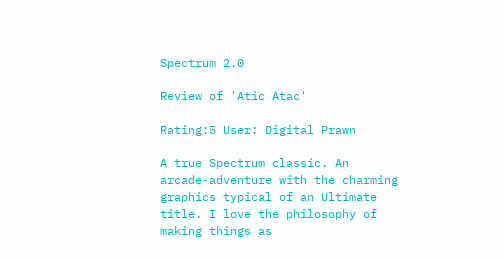Spectrum 2.0

Review of 'Atic Atac'

Rating:5 User: Digital Prawn

A true Spectrum classic. An arcade-adventure with the charming graphics typical of an Ultimate title. I love the philosophy of making things as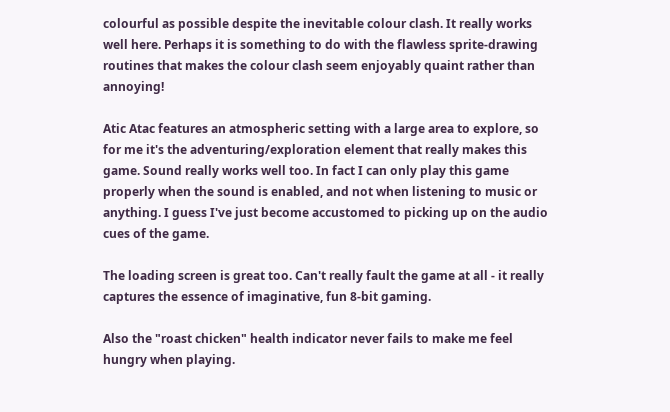colourful as possible despite the inevitable colour clash. It really works well here. Perhaps it is something to do with the flawless sprite-drawing routines that makes the colour clash seem enjoyably quaint rather than annoying!

Atic Atac features an atmospheric setting with a large area to explore, so for me it's the adventuring/exploration element that really makes this game. Sound really works well too. In fact I can only play this game properly when the sound is enabled, and not when listening to music or anything. I guess I've just become accustomed to picking up on the audio cues of the game.

The loading screen is great too. Can't really fault the game at all - it really captures the essence of imaginative, fun 8-bit gaming.

Also the "roast chicken" health indicator never fails to make me feel hungry when playing.